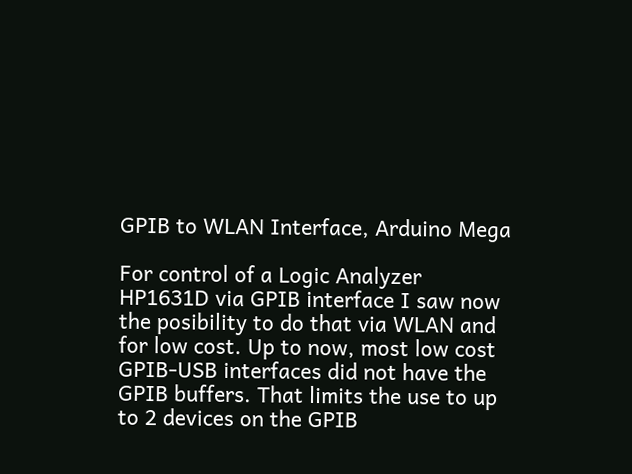GPIB to WLAN Interface, Arduino Mega

For control of a Logic Analyzer HP1631D via GPIB interface I saw now the posibility to do that via WLAN and for low cost. Up to now, most low cost GPIB-USB interfaces did not have the GPIB buffers. That limits the use to up to 2 devices on the GPIB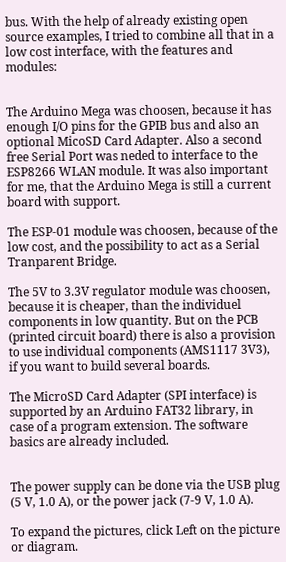bus. With the help of already existing open source examples, I tried to combine all that in a low cost interface, with the features and modules:


The Arduino Mega was choosen, because it has enough I/O pins for the GPIB bus and also an optional MicoSD Card Adapter. Also a second free Serial Port was neded to interface to the ESP8266 WLAN module. It was also important for me, that the Arduino Mega is still a current board with support.

The ESP-01 module was choosen, because of the low cost, and the possibility to act as a Serial Tranparent Bridge.

The 5V to 3.3V regulator module was choosen, because it is cheaper, than the individuel components in low quantity. But on the PCB (printed circuit board) there is also a provision to use individual components (AMS1117 3V3), if you want to build several boards.

The MicroSD Card Adapter (SPI interface) is supported by an Arduino FAT32 library, in case of a program extension. The software basics are already included.


The power supply can be done via the USB plug (5 V, 1.0 A), or the power jack (7-9 V, 1.0 A).

To expand the pictures, click Left on the picture or diagram.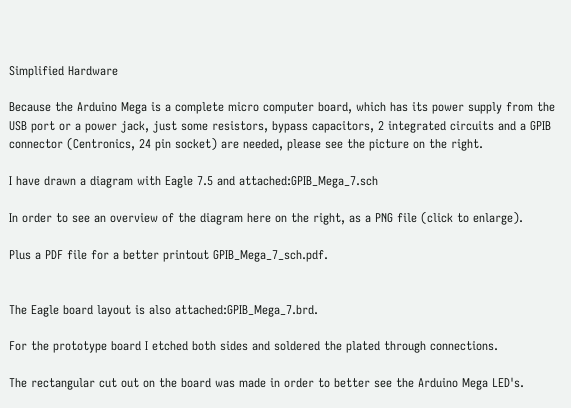Simplified Hardware

Because the Arduino Mega is a complete micro computer board, which has its power supply from the USB port or a power jack, just some resistors, bypass capacitors, 2 integrated circuits and a GPIB connector (Centronics, 24 pin socket) are needed, please see the picture on the right.

I have drawn a diagram with Eagle 7.5 and attached:GPIB_Mega_7.sch

In order to see an overview of the diagram here on the right, as a PNG file (click to enlarge).

Plus a PDF file for a better printout GPIB_Mega_7_sch.pdf.


The Eagle board layout is also attached:GPIB_Mega_7.brd.

For the prototype board I etched both sides and soldered the plated through connections.

The rectangular cut out on the board was made in order to better see the Arduino Mega LED's.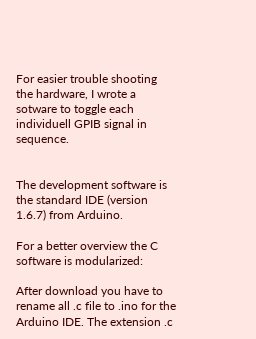For easier trouble shooting the hardware, I wrote a sotware to toggle each individuell GPIB signal in sequence.


The development software is the standard IDE (version 1.6.7) from Arduino.

For a better overview the C software is modularized:

After download you have to rename all .c file to .ino for the Arduino IDE. The extension .c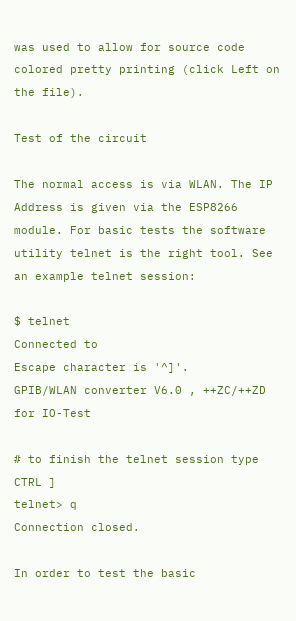was used to allow for source code colored pretty printing (click Left on the file).

Test of the circuit

The normal access is via WLAN. The IP Address is given via the ESP8266 module. For basic tests the software utility telnet is the right tool. See an example telnet session:

$ telnet
Connected to
Escape character is '^]'.
GPIB/WLAN converter V6.0 , ++ZC/++ZD for IO-Test

# to finish the telnet session type CTRL ]
telnet> q
Connection closed.

In order to test the basic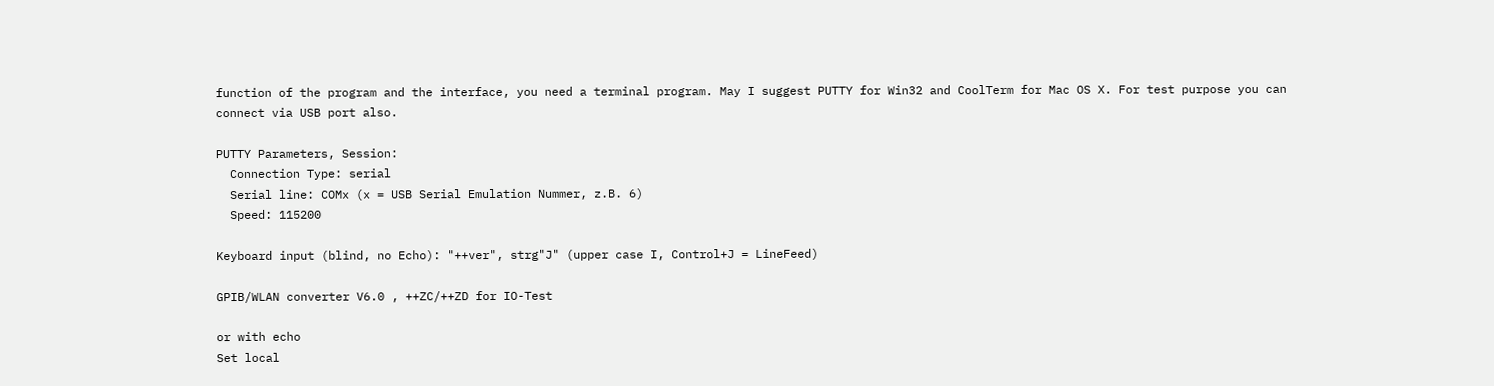function of the program and the interface, you need a terminal program. May I suggest PUTTY for Win32 and CoolTerm for Mac OS X. For test purpose you can connect via USB port also.

PUTTY Parameters, Session:
  Connection Type: serial
  Serial line: COMx (x = USB Serial Emulation Nummer, z.B. 6)
  Speed: 115200

Keyboard input (blind, no Echo): "++ver", strg"J" (upper case I, Control+J = LineFeed)

GPIB/WLAN converter V6.0 , ++ZC/++ZD for IO-Test

or with echo
Set local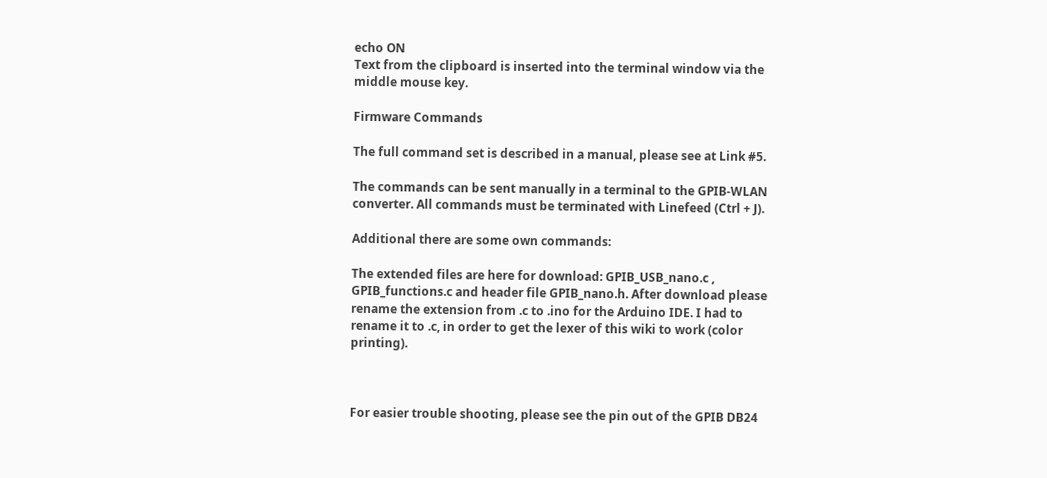echo ON
Text from the clipboard is inserted into the terminal window via the middle mouse key.

Firmware Commands

The full command set is described in a manual, please see at Link #5.

The commands can be sent manually in a terminal to the GPIB-WLAN converter. All commands must be terminated with Linefeed (Ctrl + J).

Additional there are some own commands:

The extended files are here for download: GPIB_USB_nano.c , GPIB_functions.c and header file GPIB_nano.h. After download please rename the extension from .c to .ino for the Arduino IDE. I had to rename it to .c, in order to get the lexer of this wiki to work (color printing).



For easier trouble shooting, please see the pin out of the GPIB DB24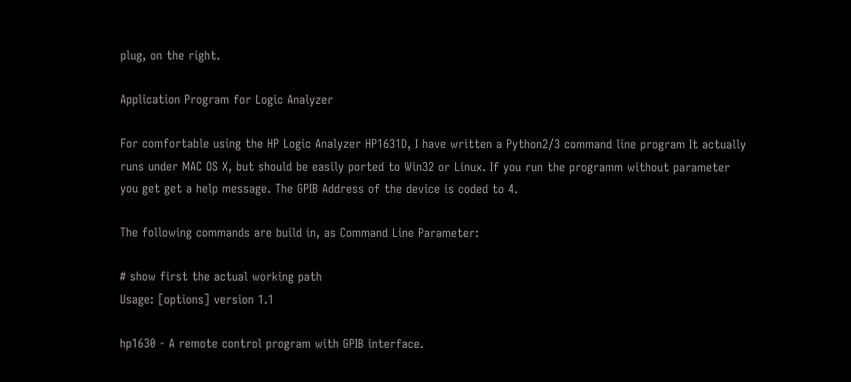plug, on the right.

Application Program for Logic Analyzer

For comfortable using the HP Logic Analyzer HP1631D, I have written a Python2/3 command line program It actually runs under MAC OS X, but should be easily ported to Win32 or Linux. If you run the programm without parameter you get get a help message. The GPIB Address of the device is coded to 4.

The following commands are build in, as Command Line Parameter:

# show first the actual working path
Usage: [options] version 1.1

hp1630 - A remote control program with GPIB interface.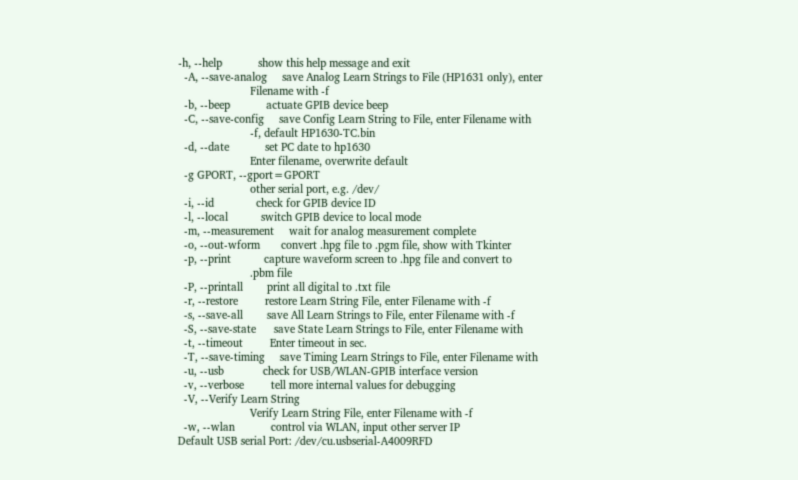-h, --help            show this help message and exit
  -A, --save-analog     save Analog Learn Strings to File (HP1631 only), enter
                        Filename with -f
  -b, --beep            actuate GPIB device beep
  -C, --save-config     save Config Learn String to File, enter Filename with
                        -f, default HP1630-TC.bin
  -d, --date            set PC date to hp1630
                        Enter filename, overwrite default
  -g GPORT, --gport=GPORT
                        other serial port, e.g. /dev/
  -i, --id              check for GPIB device ID
  -l, --local           switch GPIB device to local mode
  -m, --measurement     wait for analog measurement complete
  -o, --out-wform       convert .hpg file to .pgm file, show with Tkinter
  -p, --print           capture waveform screen to .hpg file and convert to
                        .pbm file
  -P, --printall        print all digital to .txt file
  -r, --restore         restore Learn String File, enter Filename with -f
  -s, --save-all        save All Learn Strings to File, enter Filename with -f
  -S, --save-state      save State Learn Strings to File, enter Filename with
  -t, --timeout         Enter timeout in sec.
  -T, --save-timing     save Timing Learn Strings to File, enter Filename with
  -u, --usb             check for USB/WLAN-GPIB interface version
  -v, --verbose         tell more internal values for debugging
  -V, --Verify Learn String
                        Verify Learn String File, enter Filename with -f
  -w, --wlan            control via WLAN, input other server IP
Default USB serial Port: /dev/cu.usbserial-A4009RFD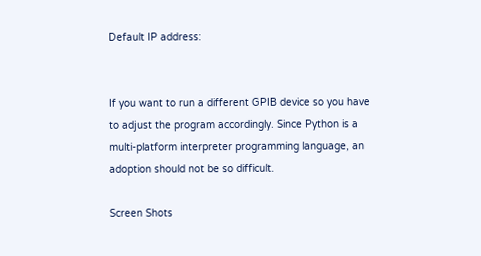Default IP address:


If you want to run a different GPIB device so you have to adjust the program accordingly. Since Python is a multi-platform interpreter programming language, an adoption should not be so difficult.

Screen Shots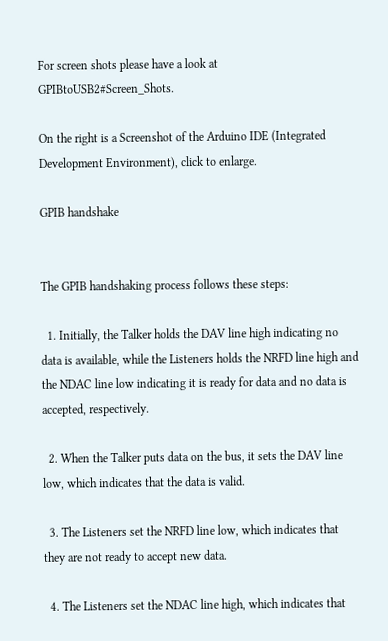For screen shots please have a look at GPIBtoUSB2#Screen_Shots.

On the right is a Screenshot of the Arduino IDE (Integrated Development Environment), click to enlarge.

GPIB handshake


The GPIB handshaking process follows these steps:

  1. Initially, the Talker holds the DAV line high indicating no data is available, while the Listeners holds the NRFD line high and the NDAC line low indicating it is ready for data and no data is accepted, respectively.

  2. When the Talker puts data on the bus, it sets the DAV line low, which indicates that the data is valid.

  3. The Listeners set the NRFD line low, which indicates that they are not ready to accept new data.

  4. The Listeners set the NDAC line high, which indicates that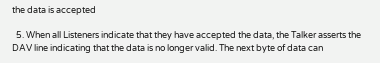the data is accepted

  5. When all Listeners indicate that they have accepted the data, the Talker asserts the DAV line indicating that the data is no longer valid. The next byte of data can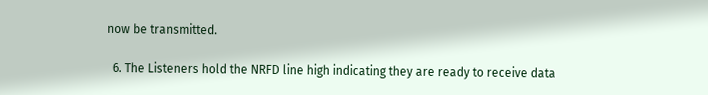now be transmitted.

  6. The Listeners hold the NRFD line high indicating they are ready to receive data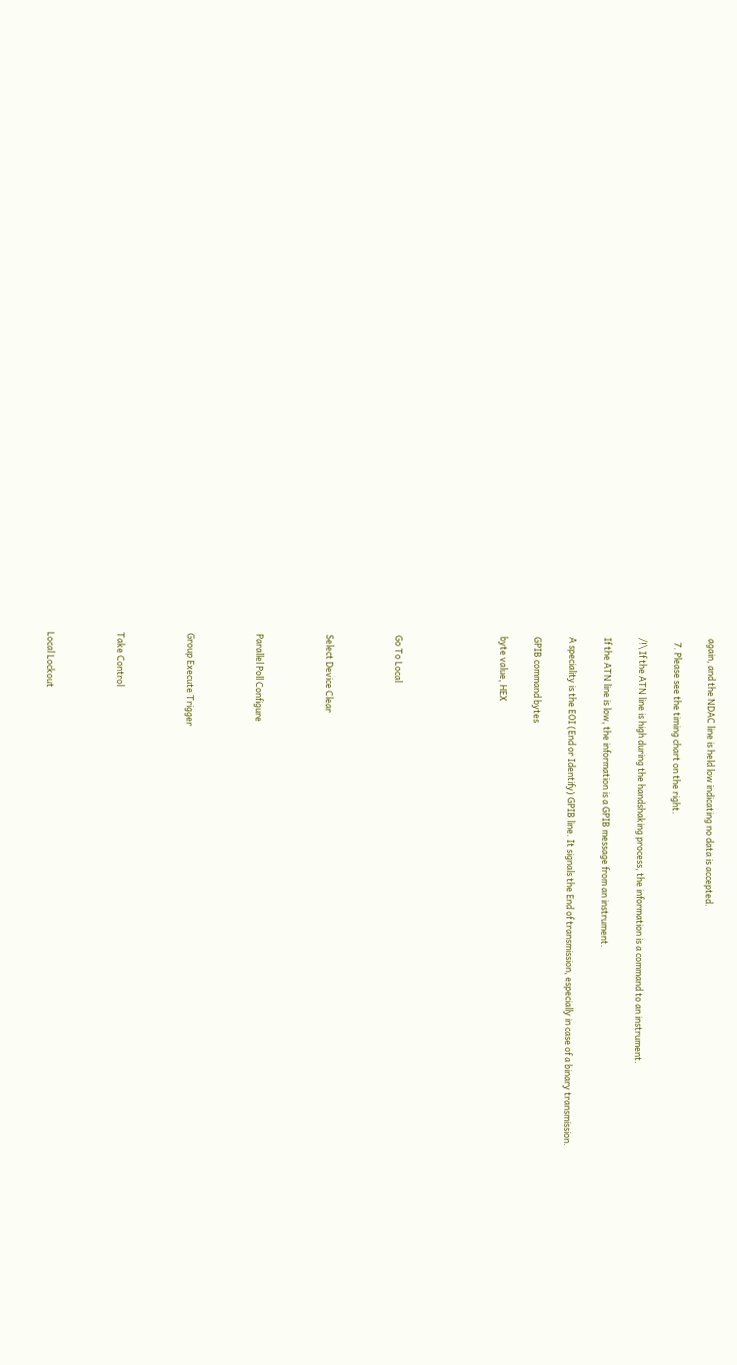again, and the NDAC line is held low indicating no data is accepted.

  7. Please see the timing chart on the right.

/!\ If the ATN line is high during the handshaking process, the information is a command to an instrument.

If the ATN line is low, the information is a GPIB message from an instrument.

A speciality is the EOI (End or Identify) GPIB line. It signals the End of transmission, especially in case of a binary transmission.

GPIB command bytes

byte value, HEX





Go To Local



Select Device Clear



Parallel Poll Configure



Group Execute Trigger



Take Control



Local Lockout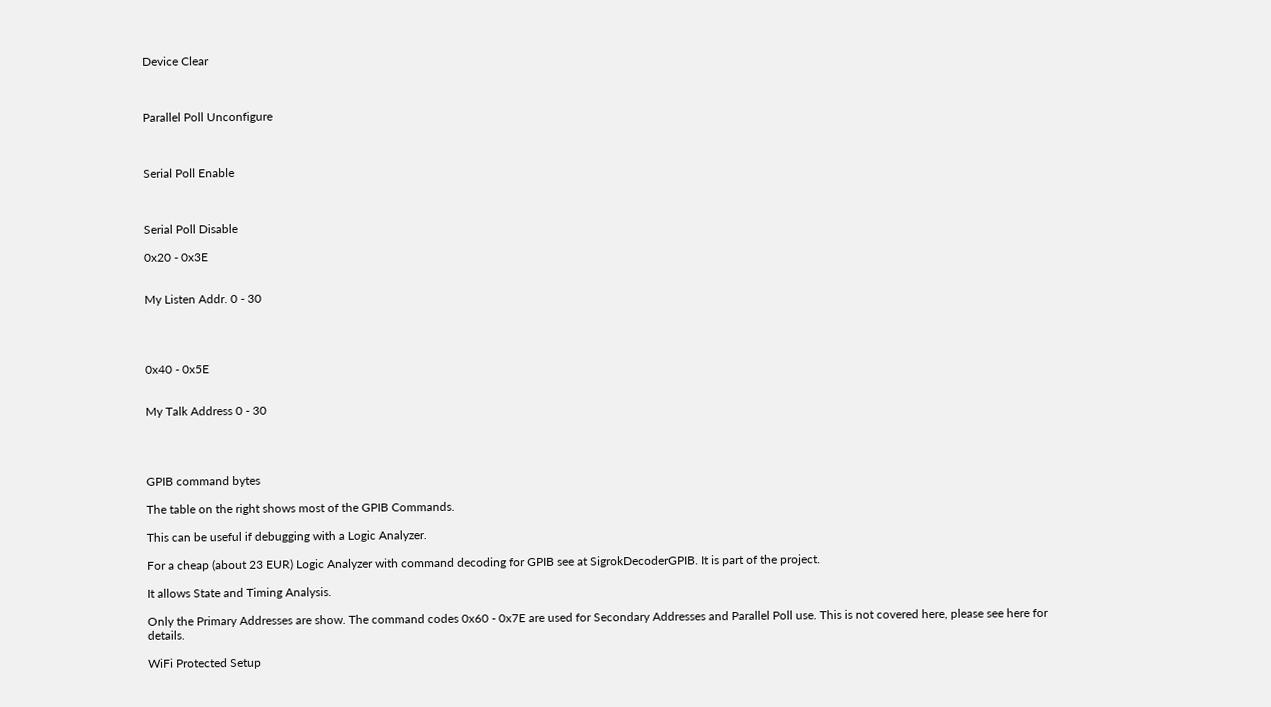Device Clear



Parallel Poll Unconfigure



Serial Poll Enable



Serial Poll Disable

0x20 - 0x3E


My Listen Addr. 0 - 30




0x40 - 0x5E


My Talk Address 0 - 30




GPIB command bytes

The table on the right shows most of the GPIB Commands.

This can be useful if debugging with a Logic Analyzer.

For a cheap (about 23 EUR) Logic Analyzer with command decoding for GPIB see at SigrokDecoderGPIB. It is part of the project.

It allows State and Timing Analysis.

Only the Primary Addresses are show. The command codes 0x60 - 0x7E are used for Secondary Addresses and Parallel Poll use. This is not covered here, please see here for details.

WiFi Protected Setup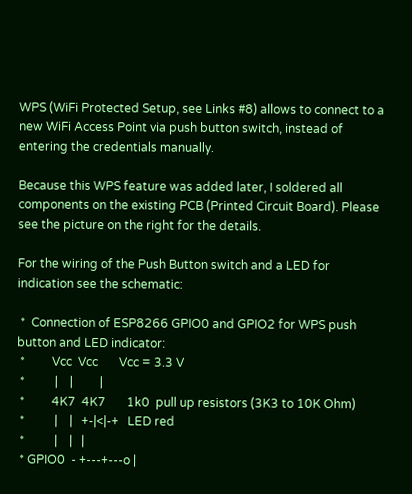WPS (WiFi Protected Setup, see Links #8) allows to connect to a new WiFi Access Point via push button switch, instead of entering the credentials manually.

Because this WPS feature was added later, I soldered all components on the existing PCB (Printed Circuit Board). Please see the picture on the right for the details.

For the wiring of the Push Button switch and a LED for indication see the schematic:

 *  Connection of ESP8266 GPIO0 and GPIO2 for WPS push button and LED indicator:
 *         Vcc  Vcc       Vcc = 3.3 V
 *          |    |         |
 *         4K7  4K7       1k0  pull up resistors (3K3 to 10K Ohm)
 *          |    |   +-|<|-+   LED red
 *          |    |   |
 * GPIO0  - +---+---o |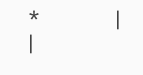*               |         |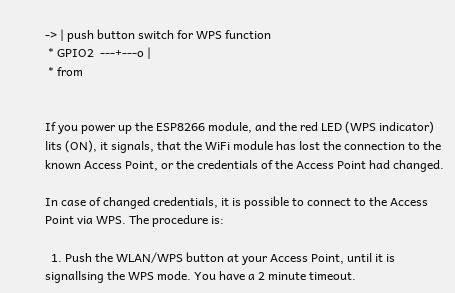-> | push button switch for WPS function
 * GPIO2  ---+---o |
 * from


If you power up the ESP8266 module, and the red LED (WPS indicator) lits (ON), it signals, that the WiFi module has lost the connection to the known Access Point, or the credentials of the Access Point had changed.

In case of changed credentials, it is possible to connect to the Access Point via WPS. The procedure is:

  1. Push the WLAN/WPS button at your Access Point, until it is signallsing the WPS mode. You have a 2 minute timeout.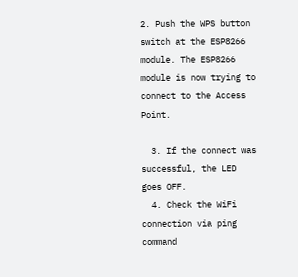2. Push the WPS button switch at the ESP8266 module. The ESP8266 module is now trying to connect to the Access Point.

  3. If the connect was successful, the LED goes OFF.
  4. Check the WiFi connection via ping command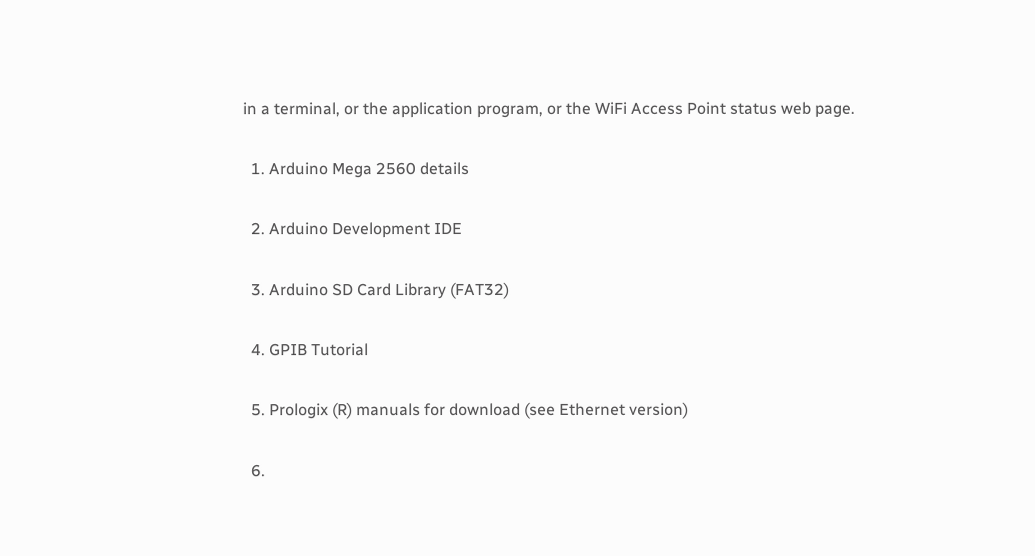in a terminal, or the application program, or the WiFi Access Point status web page.

  1. Arduino Mega 2560 details

  2. Arduino Development IDE

  3. Arduino SD Card Library (FAT32)

  4. GPIB Tutorial

  5. Prologix (R) manuals for download (see Ethernet version)

  6.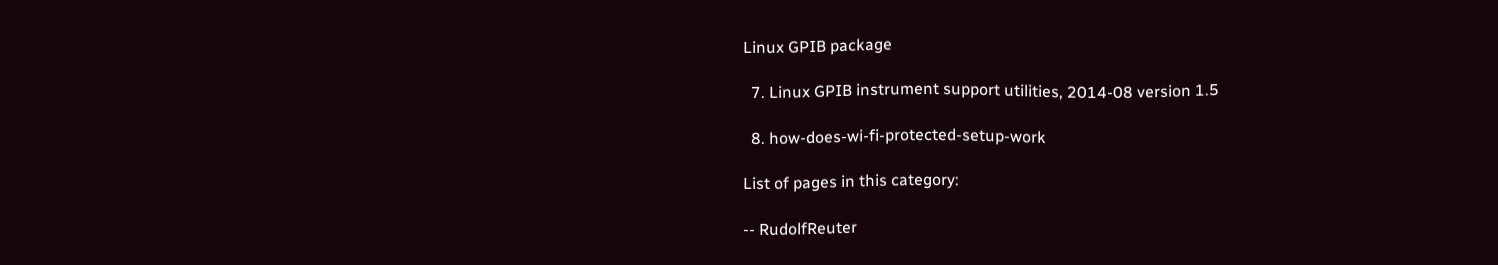Linux GPIB package

  7. Linux GPIB instrument support utilities, 2014-08 version 1.5

  8. how-does-wi-fi-protected-setup-work

List of pages in this category:

-- RudolfReuter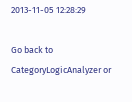2013-11-05 12:28:29

Go back to CategoryLogicAnalyzer or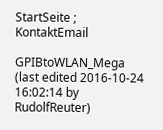StartSeite ; KontaktEmail

GPIBtoWLAN_Mega (last edited 2016-10-24 16:02:14 by RudolfReuter)